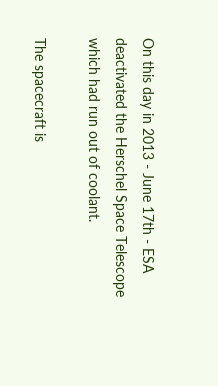On this day in 2013 - June 17th - ESA deactivated the Herschel Space Telescope which had run out of coolant.

The spacecraft is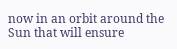now in an orbit around the Sun that will ensure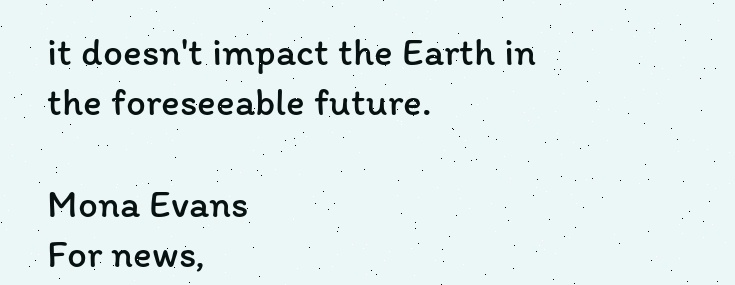it doesn't impact the Earth in the foreseeable future.

Mona Evans
For news,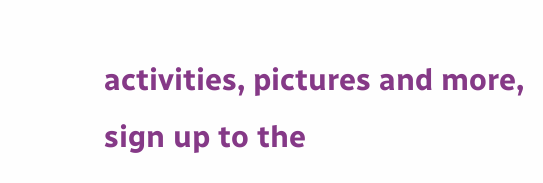activities, pictures and more, sign up to the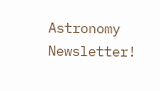Astronomy Newsletter!